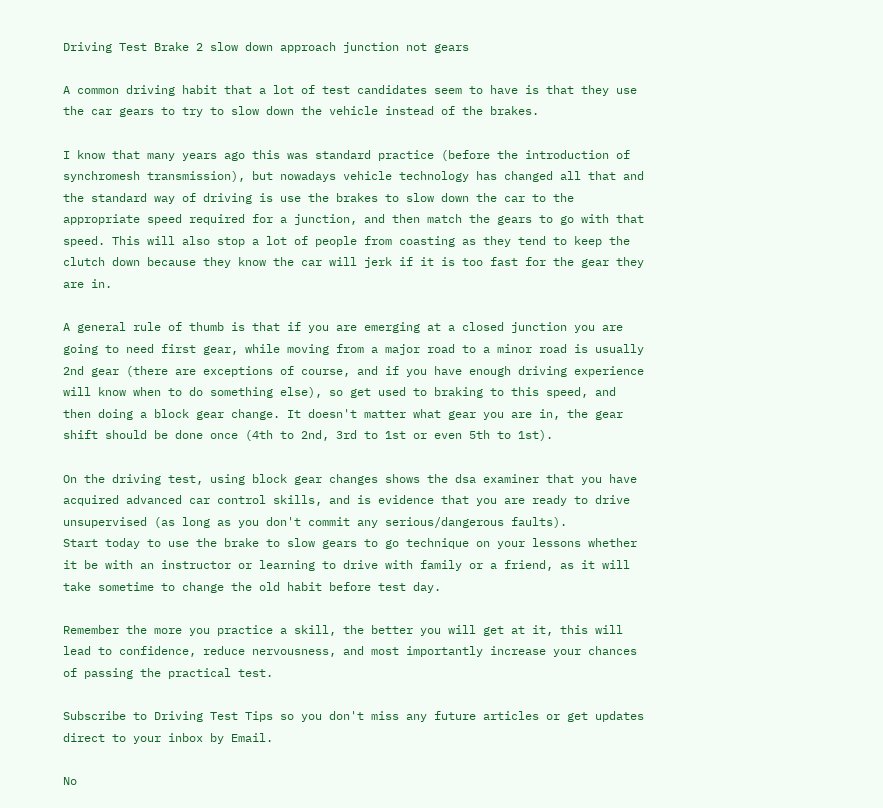Driving Test Brake 2 slow down approach junction not gears

A common driving habit that a lot of test candidates seem to have is that they use the car gears to try to slow down the vehicle instead of the brakes.

I know that many years ago this was standard practice (before the introduction of synchromesh transmission), but nowadays vehicle technology has changed all that and the standard way of driving is use the brakes to slow down the car to the appropriate speed required for a junction, and then match the gears to go with that speed. This will also stop a lot of people from coasting as they tend to keep the clutch down because they know the car will jerk if it is too fast for the gear they are in.

A general rule of thumb is that if you are emerging at a closed junction you are going to need first gear, while moving from a major road to a minor road is usually 2nd gear (there are exceptions of course, and if you have enough driving experience will know when to do something else), so get used to braking to this speed, and then doing a block gear change. It doesn't matter what gear you are in, the gear shift should be done once (4th to 2nd, 3rd to 1st or even 5th to 1st).

On the driving test, using block gear changes shows the dsa examiner that you have acquired advanced car control skills, and is evidence that you are ready to drive unsupervised (as long as you don't commit any serious/dangerous faults).
Start today to use the brake to slow gears to go technique on your lessons whether it be with an instructor or learning to drive with family or a friend, as it will take sometime to change the old habit before test day.

Remember the more you practice a skill, the better you will get at it, this will lead to confidence, reduce nervousness, and most importantly increase your chances of passing the practical test.

Subscribe to Driving Test Tips so you don't miss any future articles or get updates direct to your inbox by Email.

No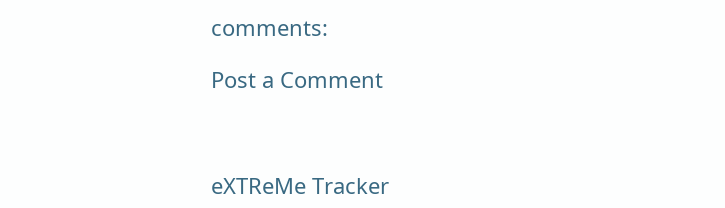comments:

Post a Comment



eXTReMe Tracker